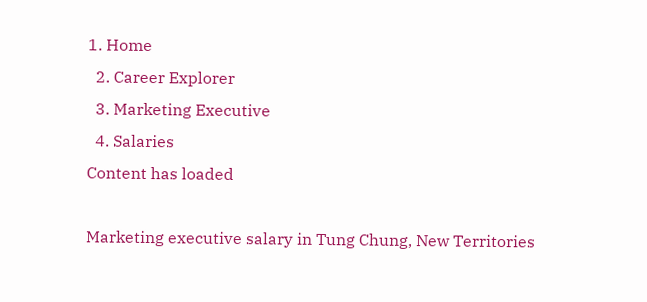1. Home
  2. Career Explorer
  3. Marketing Executive
  4. Salaries
Content has loaded

Marketing executive salary in Tung Chung, New Territories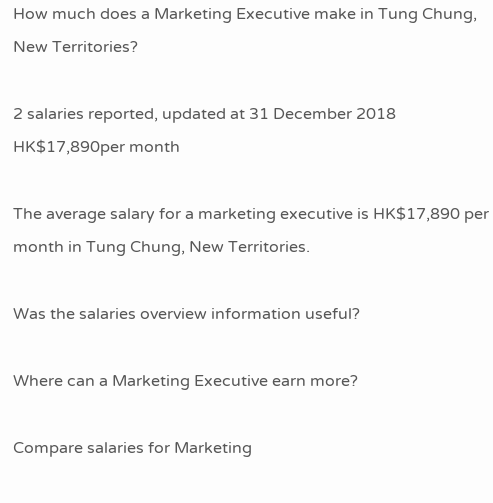How much does a Marketing Executive make in Tung Chung, New Territories?

2 salaries reported, updated at 31 December 2018
HK$17,890per month

The average salary for a marketing executive is HK$17,890 per month in Tung Chung, New Territories.

Was the salaries overview information useful?

Where can a Marketing Executive earn more?

Compare salaries for Marketing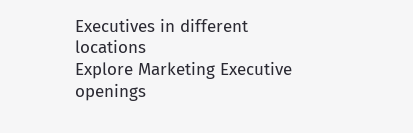Executives in different locations
Explore Marketing Executive openings